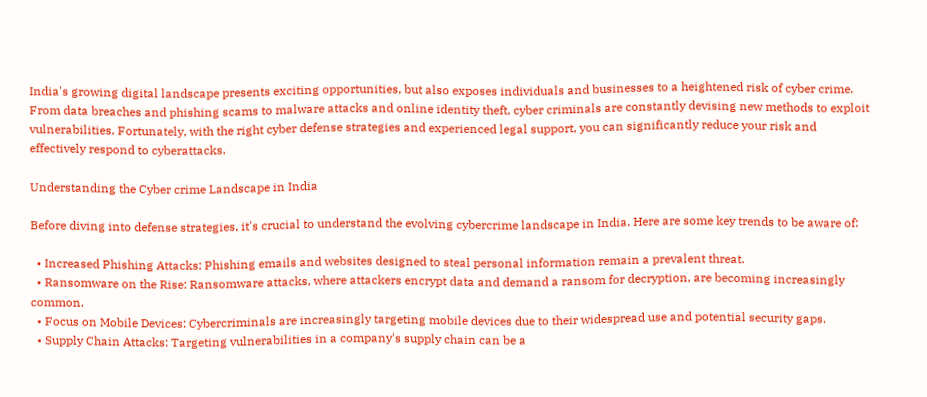India's growing digital landscape presents exciting opportunities, but also exposes individuals and businesses to a heightened risk of cyber crime. From data breaches and phishing scams to malware attacks and online identity theft, cyber criminals are constantly devising new methods to exploit vulnerabilities. Fortunately, with the right cyber defense strategies and experienced legal support, you can significantly reduce your risk and effectively respond to cyberattacks.

Understanding the Cyber crime Landscape in India

Before diving into defense strategies, it's crucial to understand the evolving cybercrime landscape in India. Here are some key trends to be aware of:

  • Increased Phishing Attacks: Phishing emails and websites designed to steal personal information remain a prevalent threat.
  • Ransomware on the Rise: Ransomware attacks, where attackers encrypt data and demand a ransom for decryption, are becoming increasingly common.
  • Focus on Mobile Devices: Cybercriminals are increasingly targeting mobile devices due to their widespread use and potential security gaps.
  • Supply Chain Attacks: Targeting vulnerabilities in a company's supply chain can be a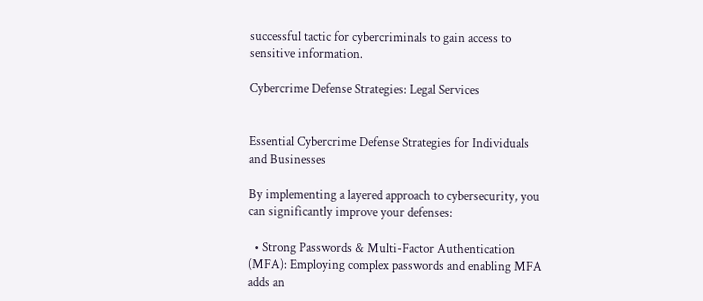successful tactic for cybercriminals to gain access to sensitive information.

Cybercrime Defense Strategies: Legal Services


Essential Cybercrime Defense Strategies for Individuals and Businesses

By implementing a layered approach to cybersecurity, you can significantly improve your defenses:

  • Strong Passwords & Multi-Factor Authentication (MFA): Employing complex passwords and enabling MFA adds an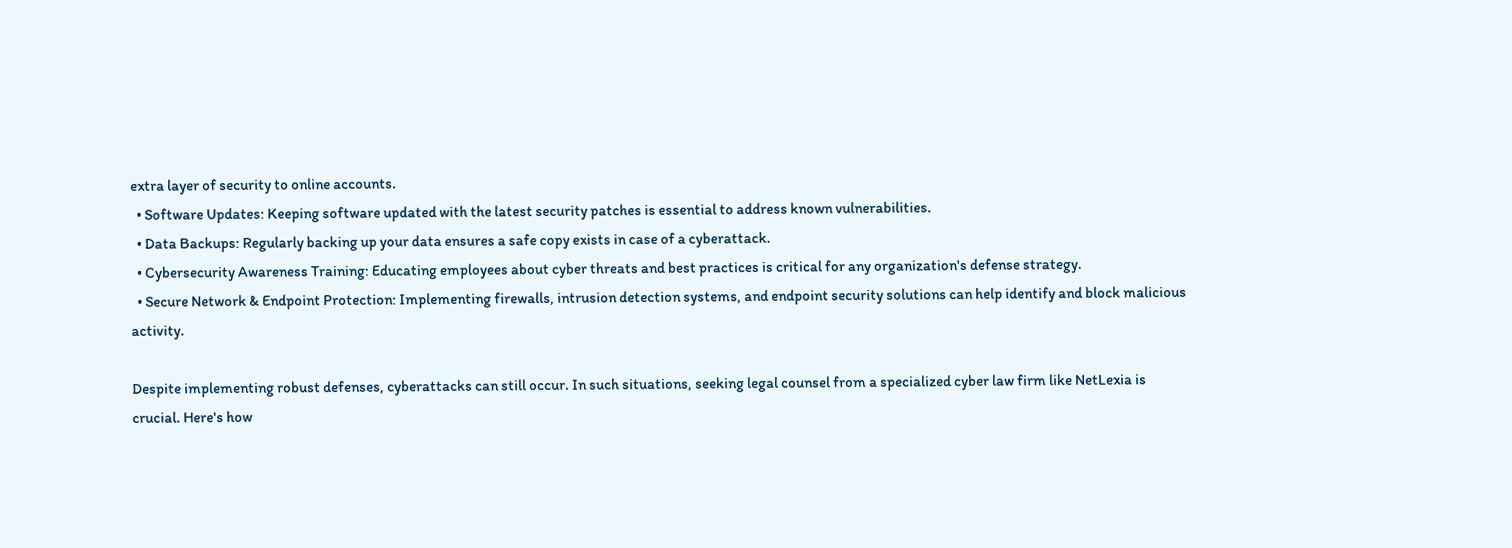extra layer of security to online accounts.
  • Software Updates: Keeping software updated with the latest security patches is essential to address known vulnerabilities.
  • Data Backups: Regularly backing up your data ensures a safe copy exists in case of a cyberattack.
  • Cybersecurity Awareness Training: Educating employees about cyber threats and best practices is critical for any organization's defense strategy.
  • Secure Network & Endpoint Protection: Implementing firewalls, intrusion detection systems, and endpoint security solutions can help identify and block malicious activity.

Despite implementing robust defenses, cyberattacks can still occur. In such situations, seeking legal counsel from a specialized cyber law firm like NetLexia is crucial. Here's how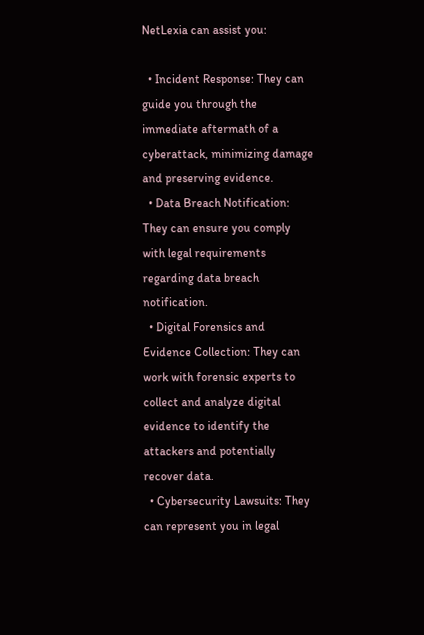NetLexia can assist you:

  • Incident Response: They can guide you through the immediate aftermath of a cyberattack, minimizing damage and preserving evidence.
  • Data Breach Notification: They can ensure you comply with legal requirements regarding data breach notification.
  • Digital Forensics and Evidence Collection: They can work with forensic experts to collect and analyze digital evidence to identify the attackers and potentially recover data.
  • Cybersecurity Lawsuits: They can represent you in legal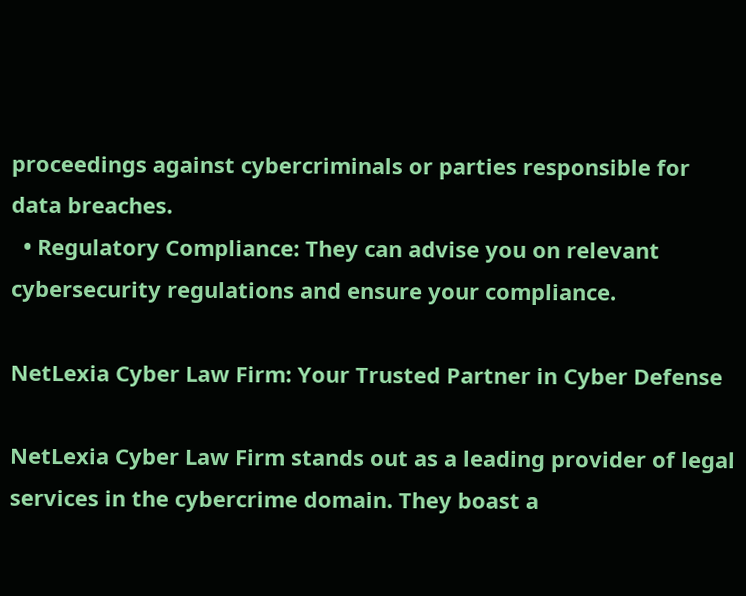proceedings against cybercriminals or parties responsible for data breaches.
  • Regulatory Compliance: They can advise you on relevant cybersecurity regulations and ensure your compliance.

NetLexia Cyber Law Firm: Your Trusted Partner in Cyber Defense

NetLexia Cyber Law Firm stands out as a leading provider of legal services in the cybercrime domain. They boast a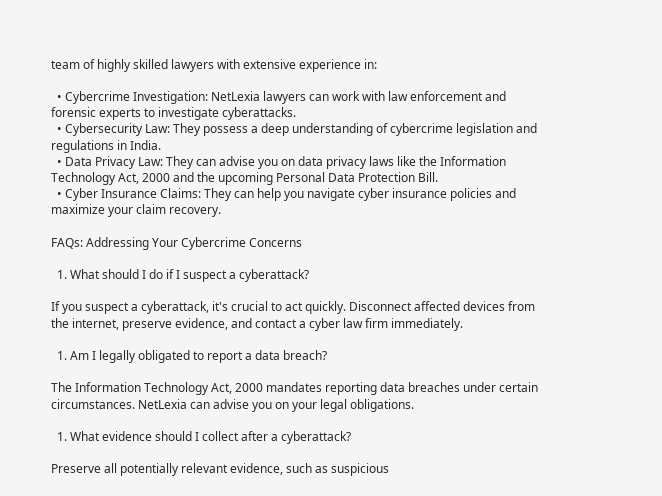team of highly skilled lawyers with extensive experience in:

  • Cybercrime Investigation: NetLexia lawyers can work with law enforcement and forensic experts to investigate cyberattacks.
  • Cybersecurity Law: They possess a deep understanding of cybercrime legislation and regulations in India.
  • Data Privacy Law: They can advise you on data privacy laws like the Information Technology Act, 2000 and the upcoming Personal Data Protection Bill.
  • Cyber Insurance Claims: They can help you navigate cyber insurance policies and maximize your claim recovery.

FAQs: Addressing Your Cybercrime Concerns

  1. What should I do if I suspect a cyberattack?

If you suspect a cyberattack, it's crucial to act quickly. Disconnect affected devices from the internet, preserve evidence, and contact a cyber law firm immediately.

  1. Am I legally obligated to report a data breach?

The Information Technology Act, 2000 mandates reporting data breaches under certain circumstances. NetLexia can advise you on your legal obligations.

  1. What evidence should I collect after a cyberattack?

Preserve all potentially relevant evidence, such as suspicious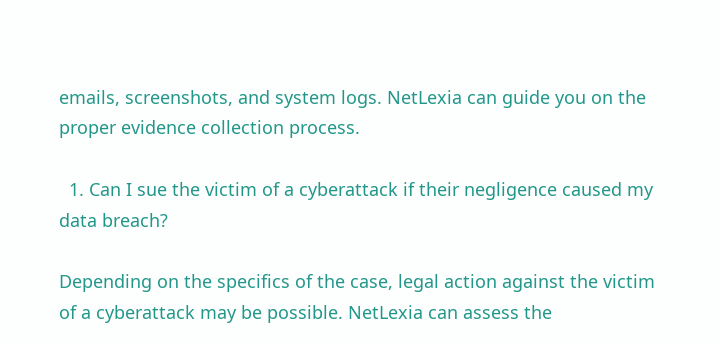emails, screenshots, and system logs. NetLexia can guide you on the proper evidence collection process.

  1. Can I sue the victim of a cyberattack if their negligence caused my data breach?

Depending on the specifics of the case, legal action against the victim of a cyberattack may be possible. NetLexia can assess the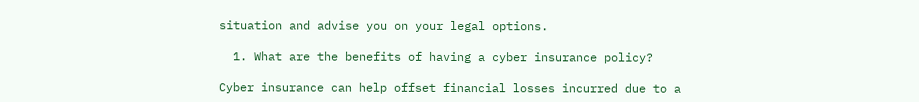situation and advise you on your legal options.

  1. What are the benefits of having a cyber insurance policy?

Cyber insurance can help offset financial losses incurred due to a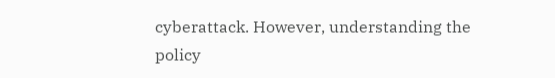cyberattack. However, understanding the policy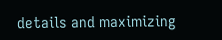details and maximizing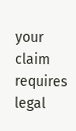your claim requires legal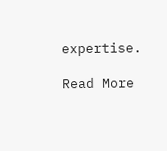expertise.

Read More